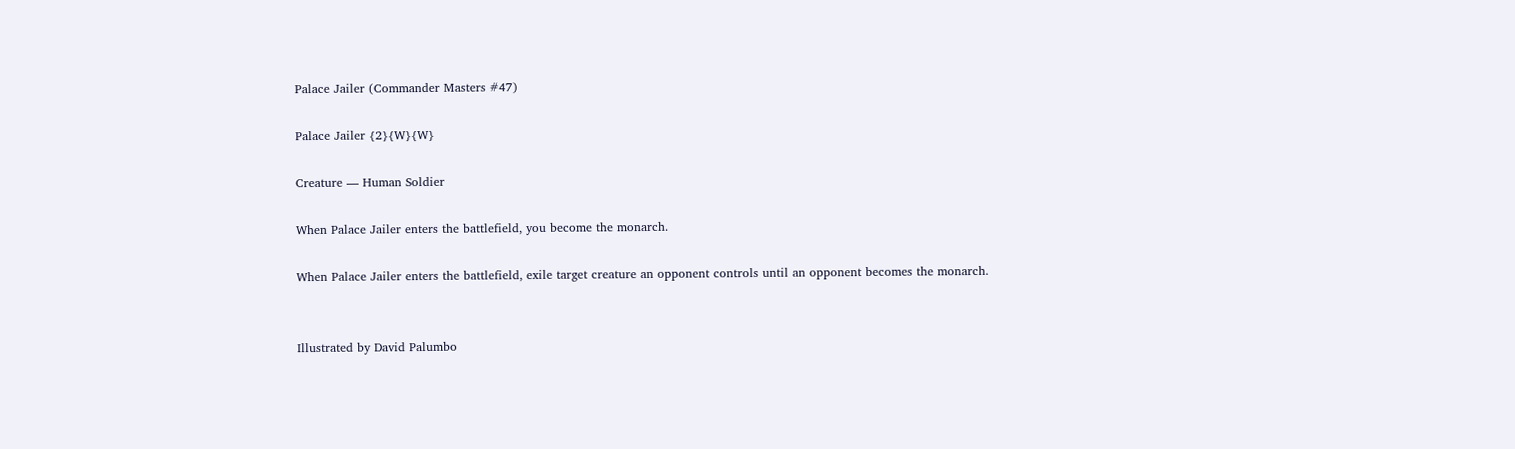Palace Jailer (Commander Masters #47)

Palace Jailer {2}{W}{W}

Creature — Human Soldier

When Palace Jailer enters the battlefield, you become the monarch.

When Palace Jailer enters the battlefield, exile target creature an opponent controls until an opponent becomes the monarch.


Illustrated by David Palumbo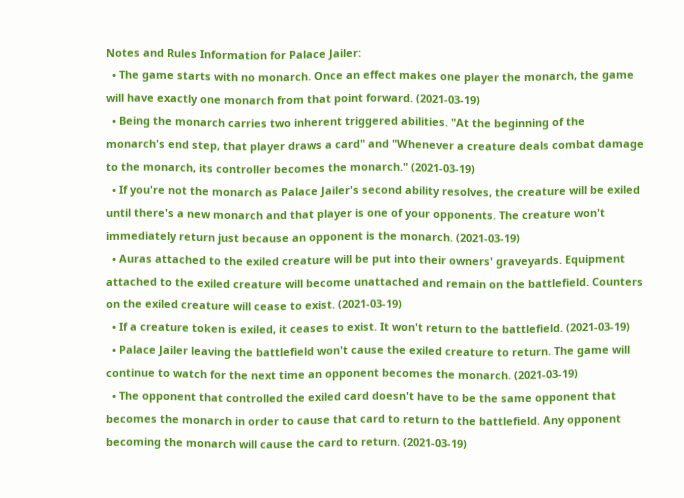Notes and Rules Information for Palace Jailer:
  • The game starts with no monarch. Once an effect makes one player the monarch, the game will have exactly one monarch from that point forward. (2021-03-19)
  • Being the monarch carries two inherent triggered abilities. "At the beginning of the monarch's end step, that player draws a card" and "Whenever a creature deals combat damage to the monarch, its controller becomes the monarch." (2021-03-19)
  • If you're not the monarch as Palace Jailer's second ability resolves, the creature will be exiled until there's a new monarch and that player is one of your opponents. The creature won't immediately return just because an opponent is the monarch. (2021-03-19)
  • Auras attached to the exiled creature will be put into their owners' graveyards. Equipment attached to the exiled creature will become unattached and remain on the battlefield. Counters on the exiled creature will cease to exist. (2021-03-19)
  • If a creature token is exiled, it ceases to exist. It won't return to the battlefield. (2021-03-19)
  • Palace Jailer leaving the battlefield won't cause the exiled creature to return. The game will continue to watch for the next time an opponent becomes the monarch. (2021-03-19)
  • The opponent that controlled the exiled card doesn't have to be the same opponent that becomes the monarch in order to cause that card to return to the battlefield. Any opponent becoming the monarch will cause the card to return. (2021-03-19)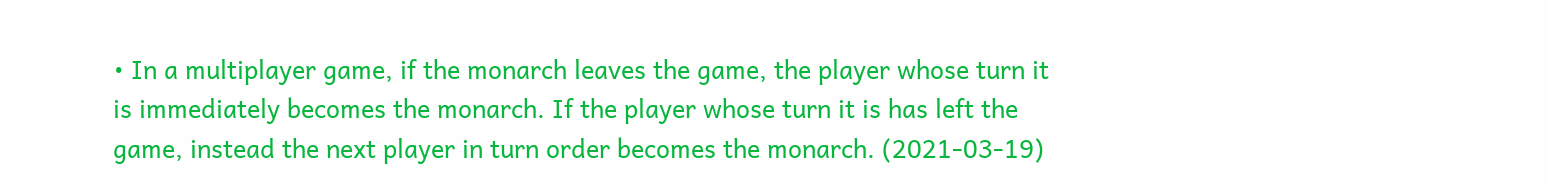• In a multiplayer game, if the monarch leaves the game, the player whose turn it is immediately becomes the monarch. If the player whose turn it is has left the game, instead the next player in turn order becomes the monarch. (2021-03-19)